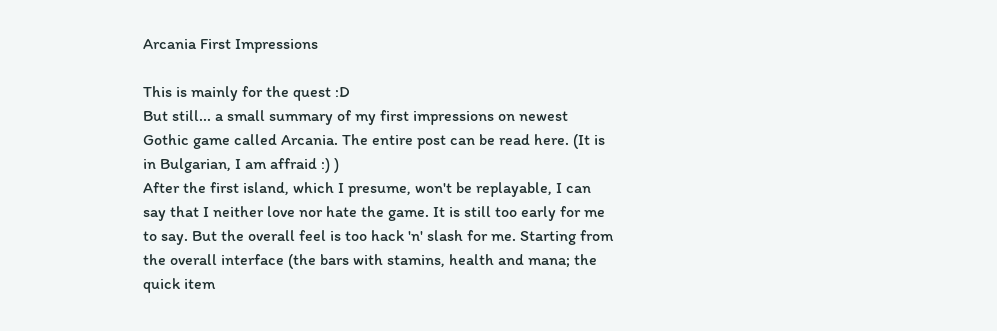Arcania First Impressions

This is mainly for the quest :D
But still... a small summary of my first impressions on newest Gothic game called Arcania. The entire post can be read here. (It is in Bulgarian, I am affraid :) )
After the first island, which I presume, won't be replayable, I can say that I neither love nor hate the game. It is still too early for me to say. But the overall feel is too hack 'n' slash for me. Starting from the overall interface (the bars with stamins, health and mana; the quick item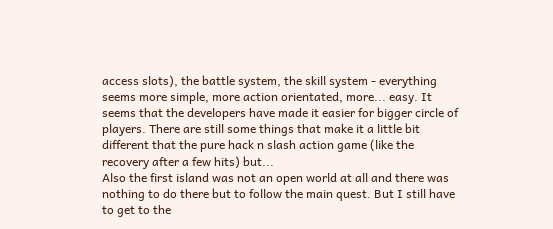access slots), the battle system, the skill system - everything seems more simple, more action orientated, more... easy. It seems that the developers have made it easier for bigger circle of players. There are still some things that make it a little bit different that the pure hack n slash action game (like the recovery after a few hits) but...
Also the first island was not an open world at all and there was nothing to do there but to follow the main quest. But I still have to get to the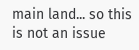main land... so this is not an issue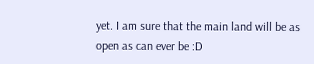yet. I am sure that the main land will be as open as can ever be :D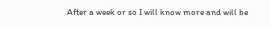After a week or so I will know more and will be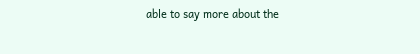able to say more about the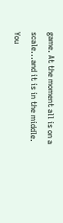game. At the moment all is on a scale...and it is in the middle. You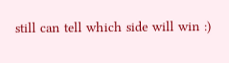still can tell which side will win :)